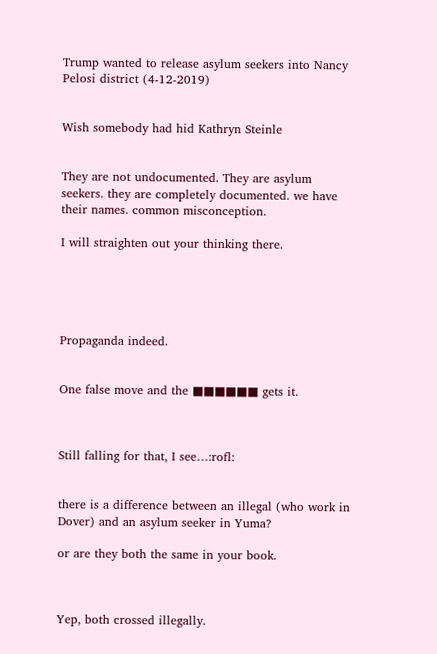Trump wanted to release asylum seekers into Nancy Pelosi district (4-12-2019)


Wish somebody had hid Kathryn Steinle


They are not undocumented. They are asylum seekers. they are completely documented. we have their names. common misconception.

I will straighten out your thinking there.





Propaganda indeed.


One false move and the ■■■■■■ gets it.



Still falling for that, I see…:rofl:


there is a difference between an illegal (who work in Dover) and an asylum seeker in Yuma?

or are they both the same in your book.



Yep, both crossed illegally.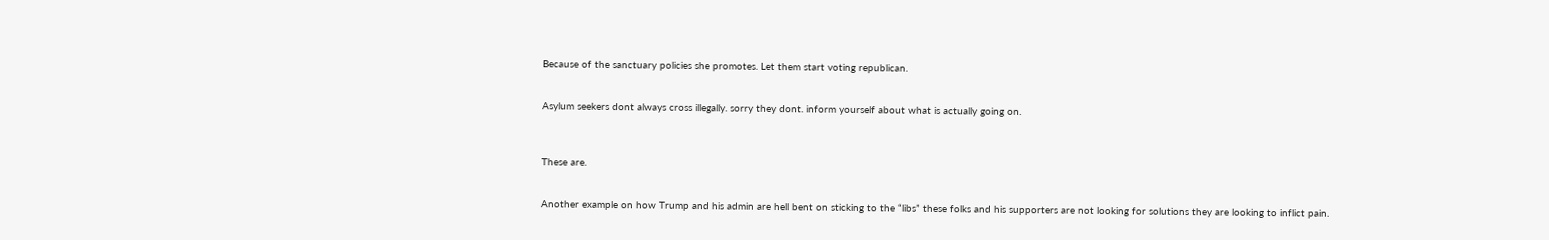Because of the sanctuary policies she promotes. Let them start voting republican.


Asylum seekers dont always cross illegally. sorry they dont. inform yourself about what is actually going on.



These are.


Another example on how Trump and his admin are hell bent on sticking to the “libs” these folks and his supporters are not looking for solutions they are looking to inflict pain.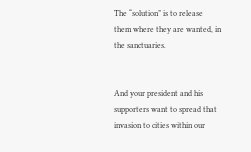The “solution” is to release them where they are wanted, in the sanctuaries.


And your president and his supporters want to spread that invasion to cities within our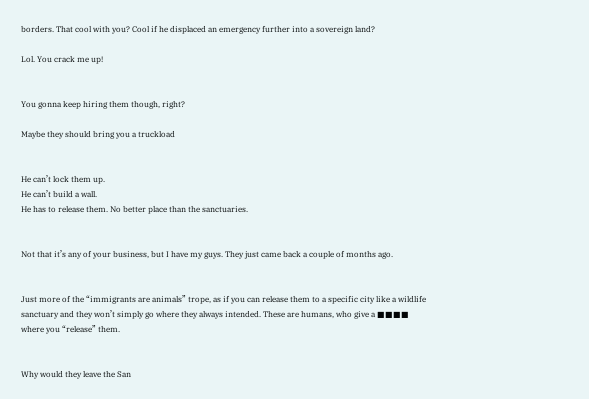borders. That cool with you? Cool if he displaced an emergency further into a sovereign land?

Lol. You crack me up!


You gonna keep hiring them though, right?

Maybe they should bring you a truckload


He can’t lock them up.
He can’t build a wall.
He has to release them. No better place than the sanctuaries.


Not that it’s any of your business, but I have my guys. They just came back a couple of months ago.


Just more of the “immigrants are animals” trope, as if you can release them to a specific city like a wildlife sanctuary and they won’t simply go where they always intended. These are humans, who give a ■■■■ where you “release” them.


Why would they leave the San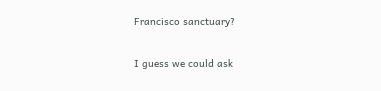Francisco sanctuary?

I guess we could ask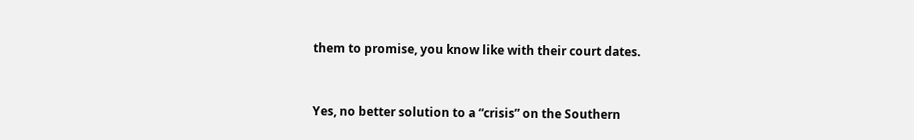them to promise, you know like with their court dates.


Yes, no better solution to a “crisis” on the Southern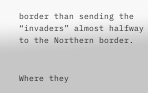border than sending the “invaders” almost halfway to the Northern border.


Where they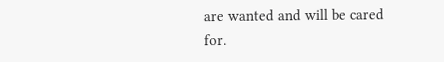are wanted and will be cared for.